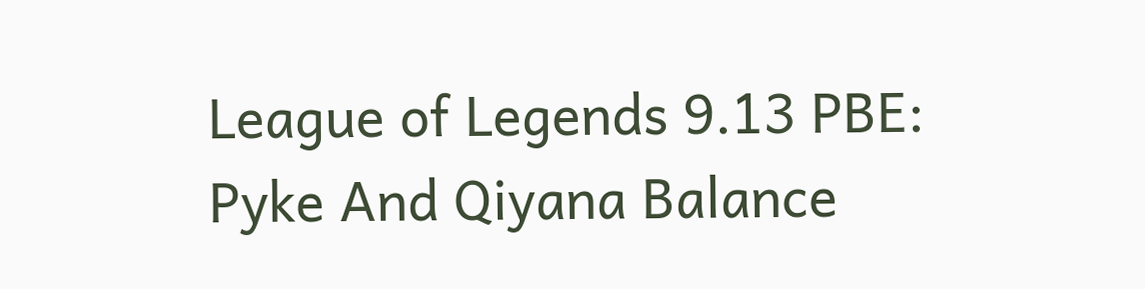League of Legends 9.13 PBE: Pyke And Qiyana Balance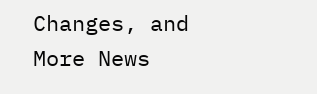Changes, and More News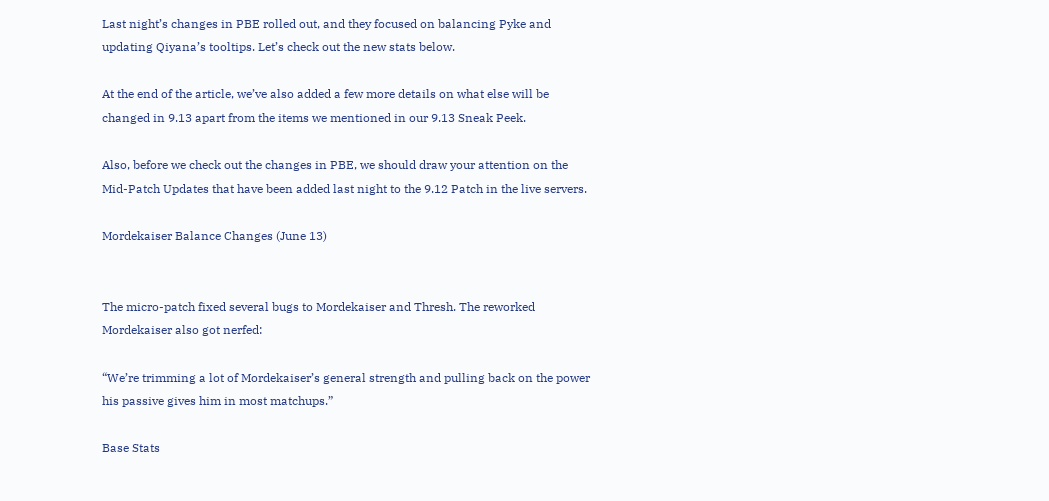Last night’s changes in PBE rolled out, and they focused on balancing Pyke and updating Qiyana’s tooltips. Let’s check out the new stats below.

At the end of the article, we’ve also added a few more details on what else will be changed in 9.13 apart from the items we mentioned in our 9.13 Sneak Peek.

Also, before we check out the changes in PBE, we should draw your attention on the Mid-Patch Updates that have been added last night to the 9.12 Patch in the live servers.

Mordekaiser Balance Changes (June 13)


The micro-patch fixed several bugs to Mordekaiser and Thresh. The reworked Mordekaiser also got nerfed:

“We’re trimming a lot of Mordekaiser’s general strength and pulling back on the power his passive gives him in most matchups.”

Base Stats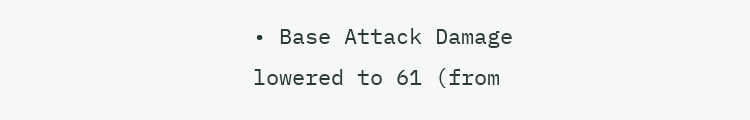• Base Attack Damage lowered to 61 (from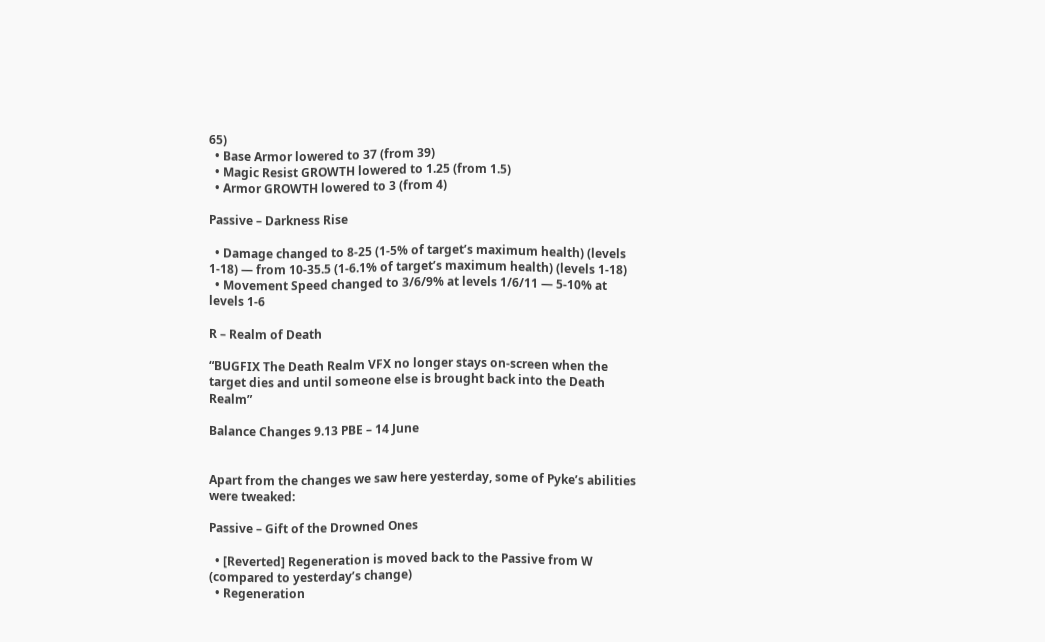65)
  • Base Armor lowered to 37 (from 39)
  • Magic Resist GROWTH lowered to 1.25 (from 1.5)
  • Armor GROWTH lowered to 3 (from 4)

Passive – Darkness Rise

  • Damage changed to 8-25 (1-5% of target’s maximum health) (levels 1-18) — from 10-35.5 (1-6.1% of target’s maximum health) (levels 1-18)
  • Movement Speed changed to 3/6/9% at levels 1/6/11 — 5-10% at levels 1-6

R – Realm of Death

“BUGFIX The Death Realm VFX no longer stays on-screen when the target dies and until someone else is brought back into the Death Realm”

Balance Changes 9.13 PBE – 14 June


Apart from the changes we saw here yesterday, some of Pyke’s abilities were tweaked:

Passive – Gift of the Drowned Ones

  • [Reverted] Regeneration is moved back to the Passive from W (compared to yesterday’s change)
  • Regeneration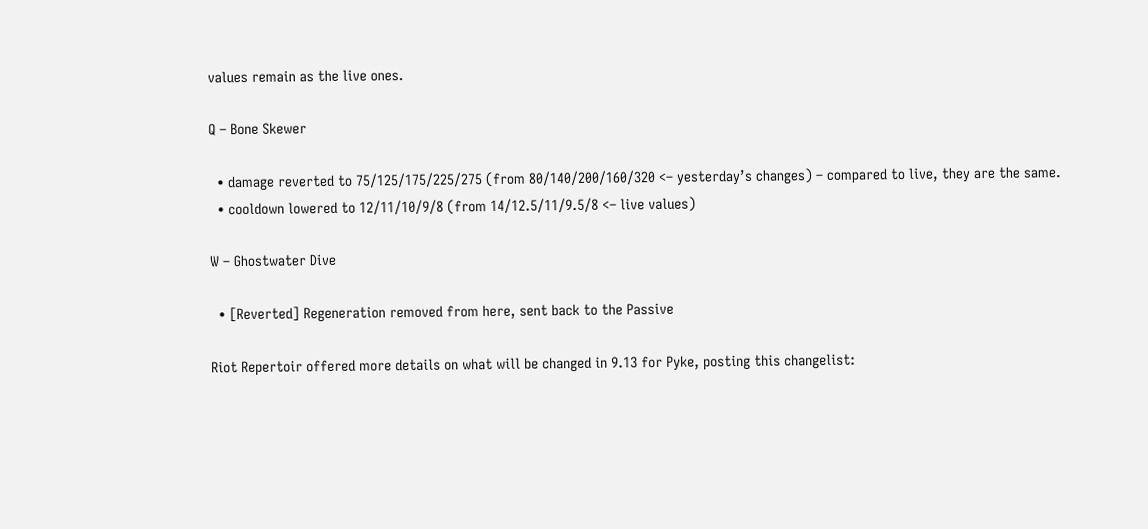values remain as the live ones.

Q – Bone Skewer

  • damage reverted to 75/125/175/225/275 (from 80/140/200/160/320 <– yesterday’s changes) – compared to live, they are the same.
  • cooldown lowered to 12/11/10/9/8 (from 14/12.5/11/9.5/8 <– live values)

W – Ghostwater Dive

  • [Reverted] Regeneration removed from here, sent back to the Passive

Riot Repertoir offered more details on what will be changed in 9.13 for Pyke, posting this changelist: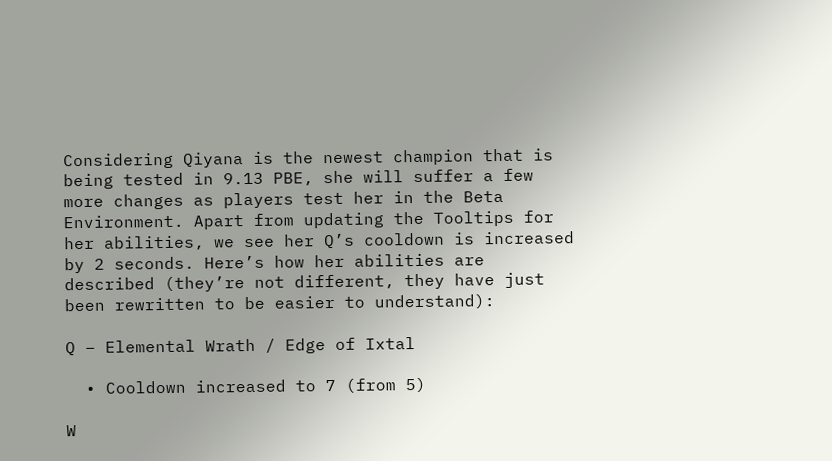Considering Qiyana is the newest champion that is being tested in 9.13 PBE, she will suffer a few more changes as players test her in the Beta Environment. Apart from updating the Tooltips for her abilities, we see her Q’s cooldown is increased by 2 seconds. Here’s how her abilities are described (they’re not different, they have just been rewritten to be easier to understand):

Q – Elemental Wrath / Edge of Ixtal

  • Cooldown increased to 7 (from 5)

W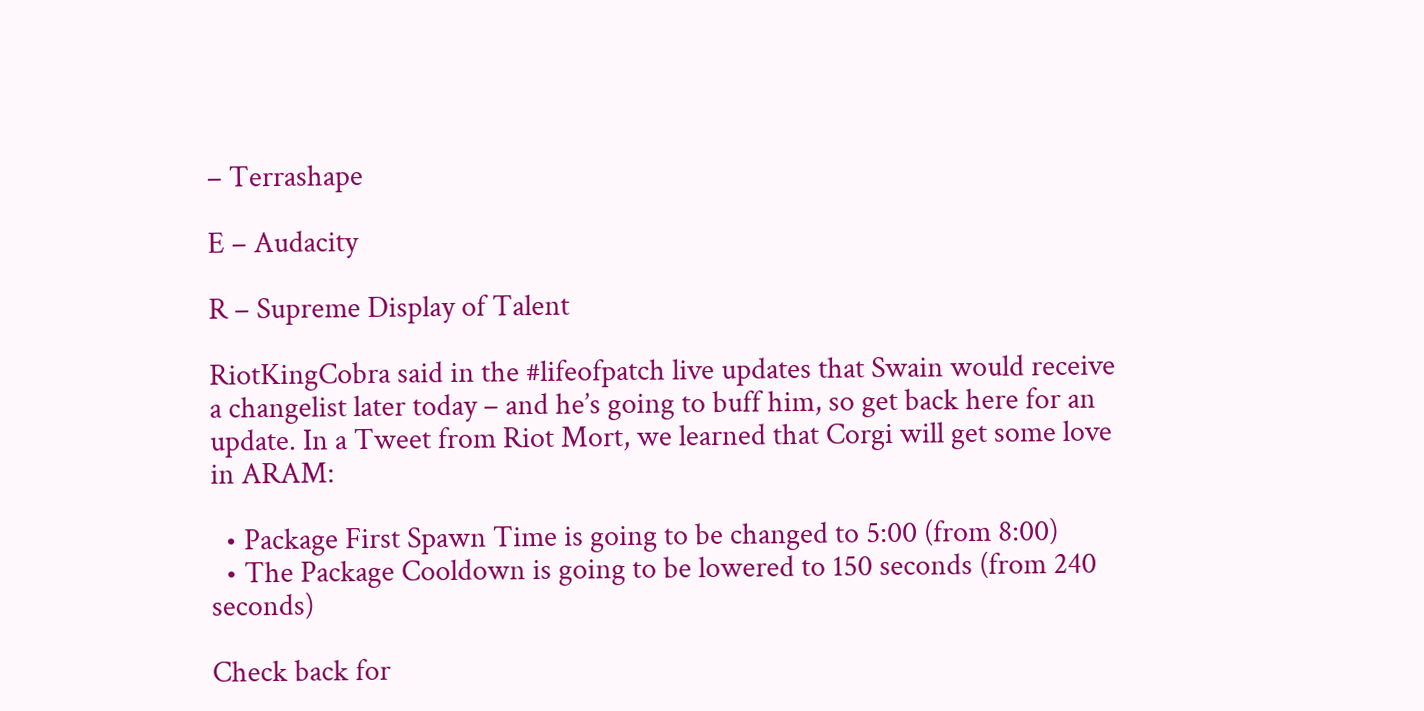– Terrashape

E – Audacity

R – Supreme Display of Talent

RiotKingCobra said in the #lifeofpatch live updates that Swain would receive a changelist later today – and he’s going to buff him, so get back here for an update. In a Tweet from Riot Mort, we learned that Corgi will get some love in ARAM:

  • Package First Spawn Time is going to be changed to 5:00 (from 8:00)
  • The Package Cooldown is going to be lowered to 150 seconds (from 240 seconds)

Check back for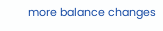more balance changes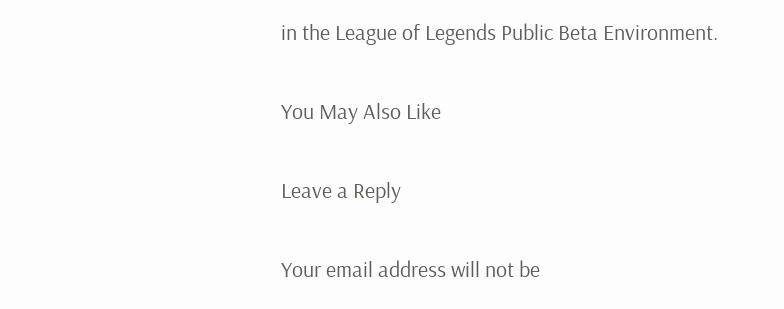in the League of Legends Public Beta Environment.

You May Also Like

Leave a Reply

Your email address will not be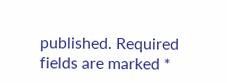published. Required fields are marked *